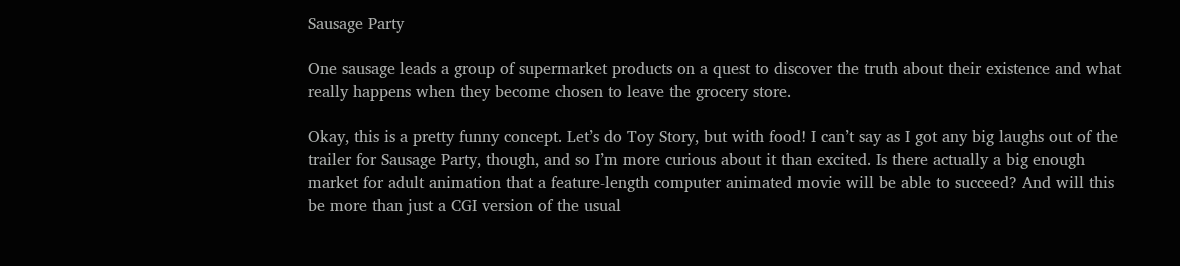Sausage Party

One sausage leads a group of supermarket products on a quest to discover the truth about their existence and what really happens when they become chosen to leave the grocery store.

Okay, this is a pretty funny concept. Let’s do Toy Story, but with food! I can’t say as I got any big laughs out of the trailer for Sausage Party, though, and so I’m more curious about it than excited. Is there actually a big enough market for adult animation that a feature-length computer animated movie will be able to succeed? And will this be more than just a CGI version of the usual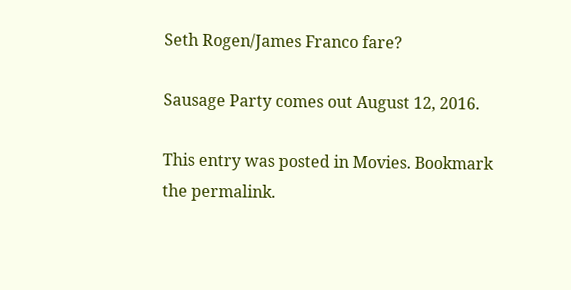Seth Rogen/James Franco fare?

Sausage Party comes out August 12, 2016.

This entry was posted in Movies. Bookmark the permalink.